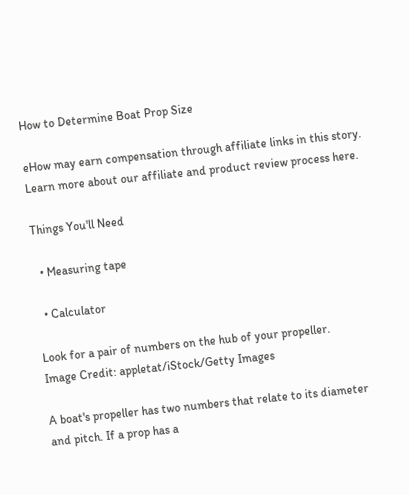How to Determine Boat Prop Size

eHow may earn compensation through affiliate links in this story. Learn more about our affiliate and product review process here.

Things You'll Need

  • Measuring tape

  • Calculator

Look for a pair of numbers on the hub of your propeller.
Image Credit: appletat/iStock/Getty Images

A boat's propeller has two numbers that relate to its diameter and pitch. If a prop has a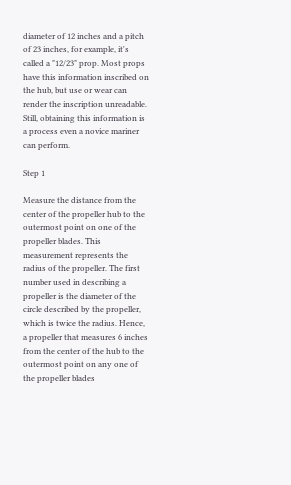diameter of 12 inches and a pitch of 23 inches, for example, it's called a "12/23" prop. Most props have this information inscribed on the hub, but use or wear can render the inscription unreadable. Still, obtaining this information is a process even a novice mariner can perform.

Step 1

Measure the distance from the center of the propeller hub to the outermost point on one of the propeller blades. This measurement represents the radius of the propeller. The first number used in describing a propeller is the diameter of the circle described by the propeller, which is twice the radius. Hence, a propeller that measures 6 inches from the center of the hub to the outermost point on any one of the propeller blades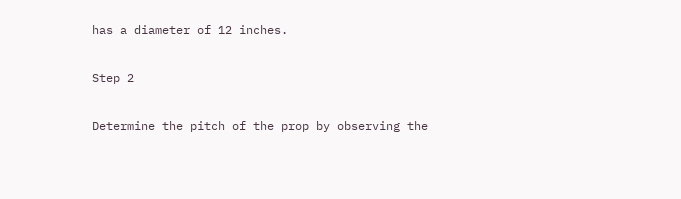has a diameter of 12 inches.

Step 2

Determine the pitch of the prop by observing the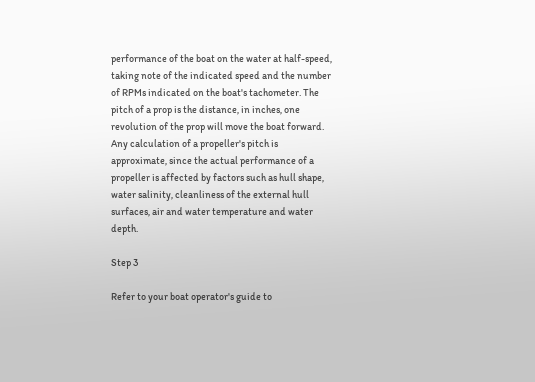performance of the boat on the water at half-speed, taking note of the indicated speed and the number of RPMs indicated on the boat's tachometer. The pitch of a prop is the distance, in inches, one revolution of the prop will move the boat forward. Any calculation of a propeller's pitch is approximate, since the actual performance of a propeller is affected by factors such as hull shape, water salinity, cleanliness of the external hull surfaces, air and water temperature and water depth.

Step 3

Refer to your boat operator's guide to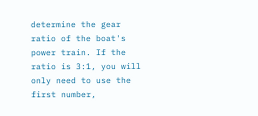determine the gear ratio of the boat's power train. If the ratio is 3:1, you will only need to use the first number,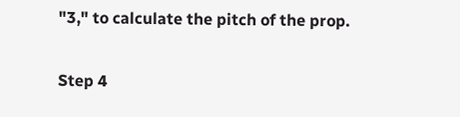"3," to calculate the pitch of the prop.

Step 4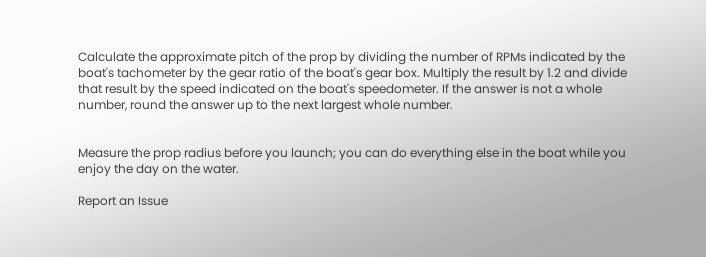Calculate the approximate pitch of the prop by dividing the number of RPMs indicated by the boat's tachometer by the gear ratio of the boat's gear box. Multiply the result by 1.2 and divide that result by the speed indicated on the boat's speedometer. If the answer is not a whole number, round the answer up to the next largest whole number.


Measure the prop radius before you launch; you can do everything else in the boat while you enjoy the day on the water.

Report an Issue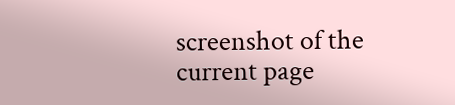screenshot of the current page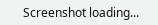Screenshot loading...